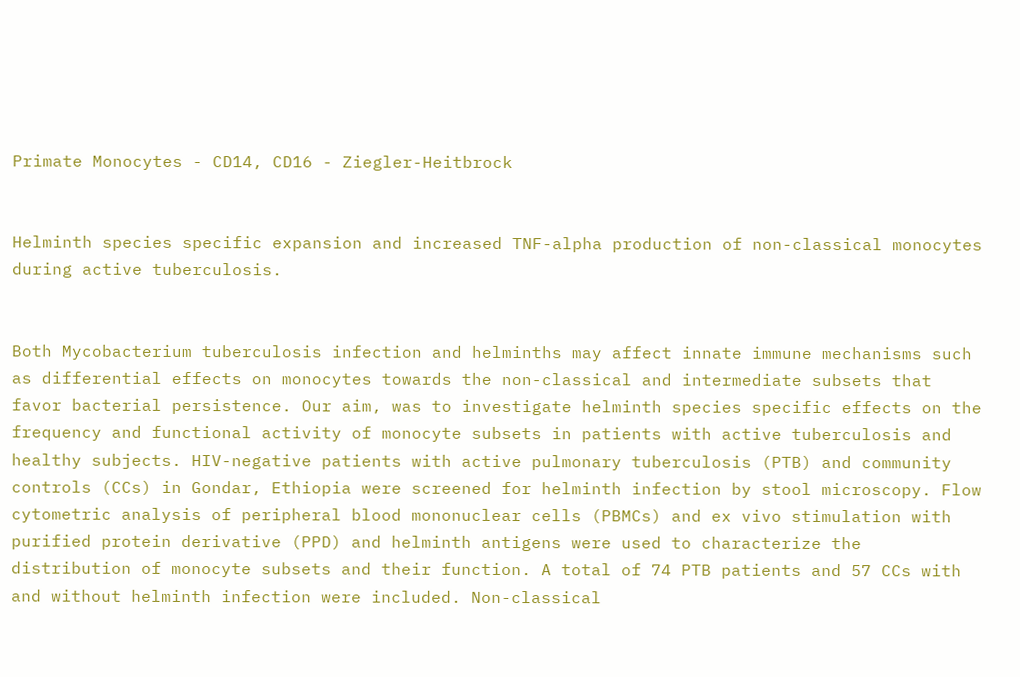Primate Monocytes - CD14, CD16 - Ziegler-Heitbrock


Helminth species specific expansion and increased TNF-alpha production of non-classical monocytes during active tuberculosis.


Both Mycobacterium tuberculosis infection and helminths may affect innate immune mechanisms such as differential effects on monocytes towards the non-classical and intermediate subsets that favor bacterial persistence. Our aim, was to investigate helminth species specific effects on the frequency and functional activity of monocyte subsets in patients with active tuberculosis and healthy subjects. HIV-negative patients with active pulmonary tuberculosis (PTB) and community controls (CCs) in Gondar, Ethiopia were screened for helminth infection by stool microscopy. Flow cytometric analysis of peripheral blood mononuclear cells (PBMCs) and ex vivo stimulation with purified protein derivative (PPD) and helminth antigens were used to characterize the distribution of monocyte subsets and their function. A total of 74 PTB patients and 57 CCs with and without helminth infection were included. Non-classical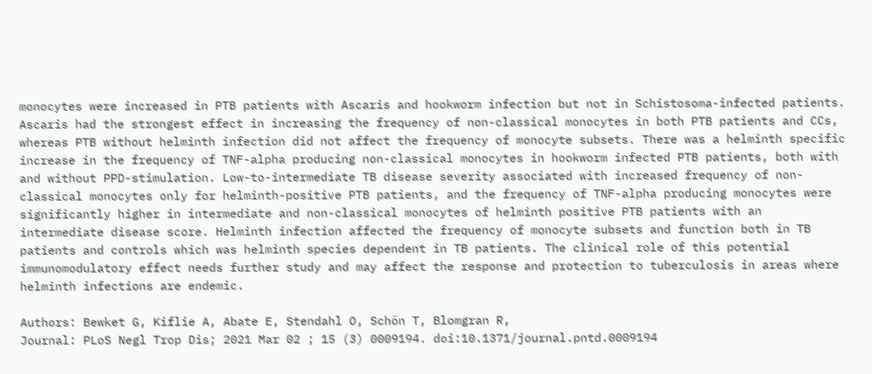monocytes were increased in PTB patients with Ascaris and hookworm infection but not in Schistosoma-infected patients. Ascaris had the strongest effect in increasing the frequency of non-classical monocytes in both PTB patients and CCs, whereas PTB without helminth infection did not affect the frequency of monocyte subsets. There was a helminth specific increase in the frequency of TNF-alpha producing non-classical monocytes in hookworm infected PTB patients, both with and without PPD-stimulation. Low-to-intermediate TB disease severity associated with increased frequency of non-classical monocytes only for helminth-positive PTB patients, and the frequency of TNF-alpha producing monocytes were significantly higher in intermediate and non-classical monocytes of helminth positive PTB patients with an intermediate disease score. Helminth infection affected the frequency of monocyte subsets and function both in TB patients and controls which was helminth species dependent in TB patients. The clinical role of this potential immunomodulatory effect needs further study and may affect the response and protection to tuberculosis in areas where helminth infections are endemic.

Authors: Bewket G, Kiflie A, Abate E, Stendahl O, Schön T, Blomgran R,
Journal: PLoS Negl Trop Dis; 2021 Mar 02 ; 15 (3) 0009194. doi:10.1371/journal.pntd.0009194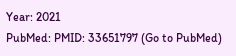Year: 2021
PubMed: PMID: 33651797 (Go to PubMed)